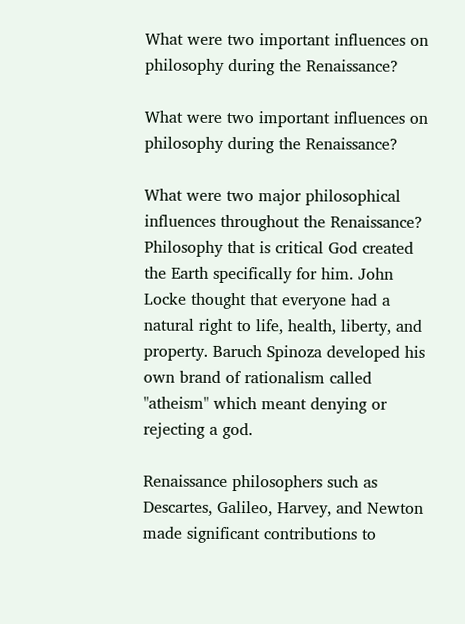What were two important influences on philosophy during the Renaissance?

What were two important influences on philosophy during the Renaissance?

What were two major philosophical influences throughout the Renaissance? Philosophy that is critical God created the Earth specifically for him. John Locke thought that everyone had a natural right to life, health, liberty, and property. Baruch Spinoza developed his own brand of rationalism called "atheism" which meant denying or rejecting a god.

Renaissance philosophers such as Descartes, Galileo, Harvey, and Newton made significant contributions to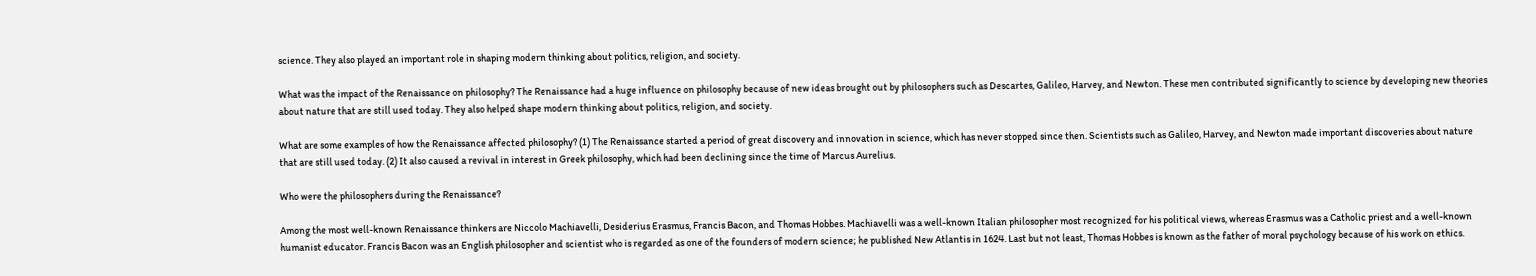science. They also played an important role in shaping modern thinking about politics, religion, and society.

What was the impact of the Renaissance on philosophy? The Renaissance had a huge influence on philosophy because of new ideas brought out by philosophers such as Descartes, Galileo, Harvey, and Newton. These men contributed significantly to science by developing new theories about nature that are still used today. They also helped shape modern thinking about politics, religion, and society.

What are some examples of how the Renaissance affected philosophy? (1) The Renaissance started a period of great discovery and innovation in science, which has never stopped since then. Scientists such as Galileo, Harvey, and Newton made important discoveries about nature that are still used today. (2) It also caused a revival in interest in Greek philosophy, which had been declining since the time of Marcus Aurelius.

Who were the philosophers during the Renaissance?

Among the most well-known Renaissance thinkers are Niccolo Machiavelli, Desiderius Erasmus, Francis Bacon, and Thomas Hobbes. Machiavelli was a well-known Italian philosopher most recognized for his political views, whereas Erasmus was a Catholic priest and a well-known humanist educator. Francis Bacon was an English philosopher and scientist who is regarded as one of the founders of modern science; he published New Atlantis in 1624. Last but not least, Thomas Hobbes is known as the father of moral psychology because of his work on ethics.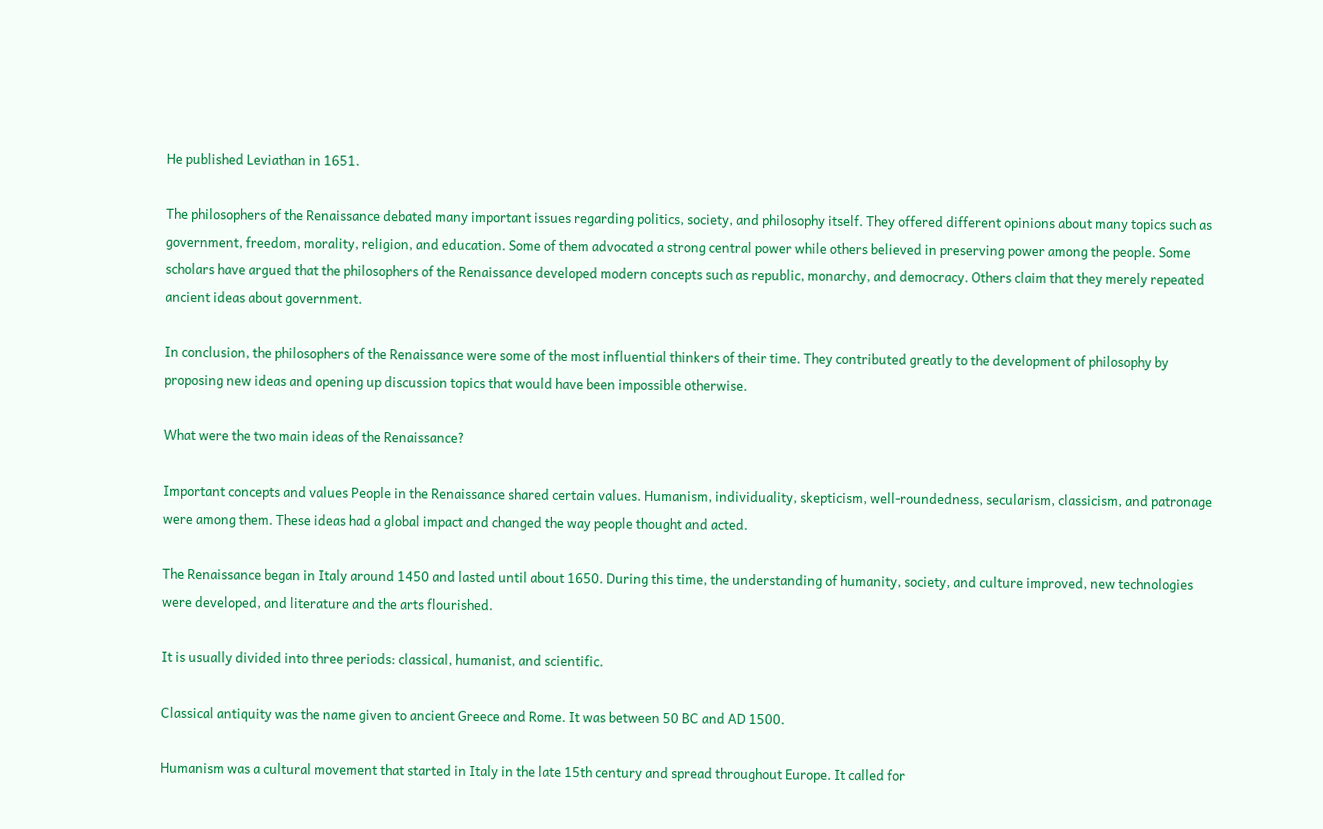He published Leviathan in 1651.

The philosophers of the Renaissance debated many important issues regarding politics, society, and philosophy itself. They offered different opinions about many topics such as government, freedom, morality, religion, and education. Some of them advocated a strong central power while others believed in preserving power among the people. Some scholars have argued that the philosophers of the Renaissance developed modern concepts such as republic, monarchy, and democracy. Others claim that they merely repeated ancient ideas about government.

In conclusion, the philosophers of the Renaissance were some of the most influential thinkers of their time. They contributed greatly to the development of philosophy by proposing new ideas and opening up discussion topics that would have been impossible otherwise.

What were the two main ideas of the Renaissance?

Important concepts and values People in the Renaissance shared certain values. Humanism, individuality, skepticism, well-roundedness, secularism, classicism, and patronage were among them. These ideas had a global impact and changed the way people thought and acted.

The Renaissance began in Italy around 1450 and lasted until about 1650. During this time, the understanding of humanity, society, and culture improved, new technologies were developed, and literature and the arts flourished.

It is usually divided into three periods: classical, humanist, and scientific.

Classical antiquity was the name given to ancient Greece and Rome. It was between 50 BC and AD 1500.

Humanism was a cultural movement that started in Italy in the late 15th century and spread throughout Europe. It called for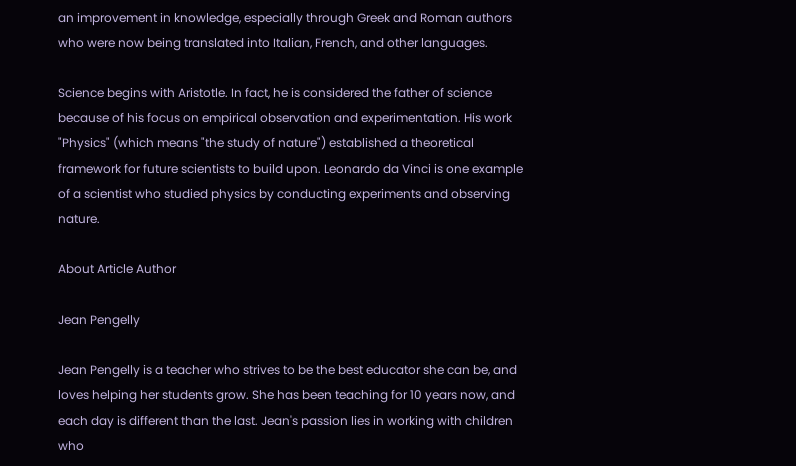an improvement in knowledge, especially through Greek and Roman authors who were now being translated into Italian, French, and other languages.

Science begins with Aristotle. In fact, he is considered the father of science because of his focus on empirical observation and experimentation. His work "Physics" (which means "the study of nature") established a theoretical framework for future scientists to build upon. Leonardo da Vinci is one example of a scientist who studied physics by conducting experiments and observing nature.

About Article Author

Jean Pengelly

Jean Pengelly is a teacher who strives to be the best educator she can be, and loves helping her students grow. She has been teaching for 10 years now, and each day is different than the last. Jean's passion lies in working with children who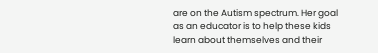are on the Autism spectrum. Her goal as an educator is to help these kids learn about themselves and their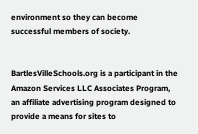environment so they can become successful members of society.


BartlesVilleSchools.org is a participant in the Amazon Services LLC Associates Program, an affiliate advertising program designed to provide a means for sites to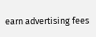earn advertising fees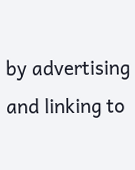by advertising and linking to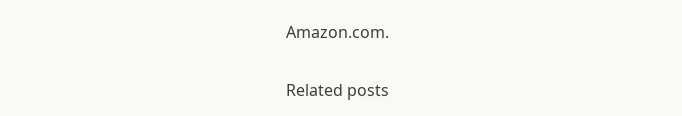Amazon.com.

Related posts